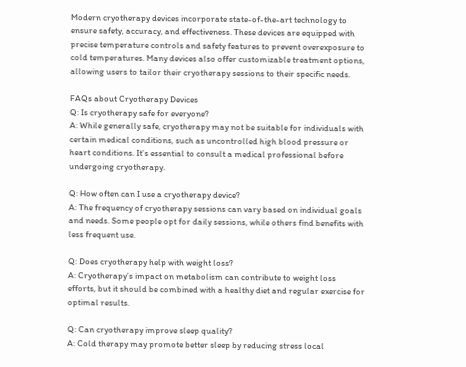Modern cryotherapy devices incorporate state-of-the-art technology to ensure safety, accuracy, and effectiveness. These devices are equipped with precise temperature controls and safety features to prevent overexposure to cold temperatures. Many devices also offer customizable treatment options, allowing users to tailor their cryotherapy sessions to their specific needs.

FAQs about Cryotherapy Devices
Q: Is cryotherapy safe for everyone?
A: While generally safe, cryotherapy may not be suitable for individuals with certain medical conditions, such as uncontrolled high blood pressure or heart conditions. It’s essential to consult a medical professional before undergoing cryotherapy.

Q: How often can I use a cryotherapy device?
A: The frequency of cryotherapy sessions can vary based on individual goals and needs. Some people opt for daily sessions, while others find benefits with less frequent use.

Q: Does cryotherapy help with weight loss?
A: Cryotherapy’s impact on metabolism can contribute to weight loss efforts, but it should be combined with a healthy diet and regular exercise for optimal results.

Q: Can cryotherapy improve sleep quality?
A: Cold therapy may promote better sleep by reducing stress local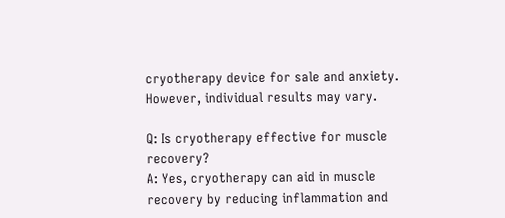cryotherapy device for sale and anxiety. However, individual results may vary.

Q: Is cryotherapy effective for muscle recovery?
A: Yes, cryotherapy can aid in muscle recovery by reducing inflammation and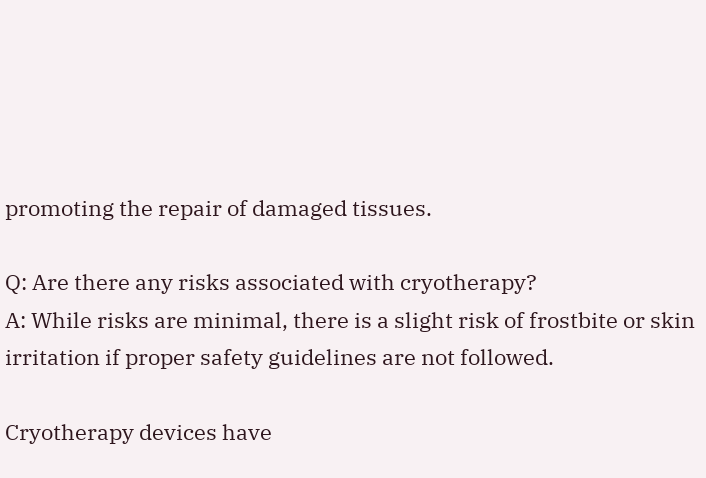promoting the repair of damaged tissues.

Q: Are there any risks associated with cryotherapy?
A: While risks are minimal, there is a slight risk of frostbite or skin irritation if proper safety guidelines are not followed.

Cryotherapy devices have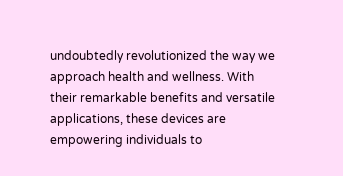undoubtedly revolutionized the way we approach health and wellness. With their remarkable benefits and versatile applications, these devices are empowering individuals to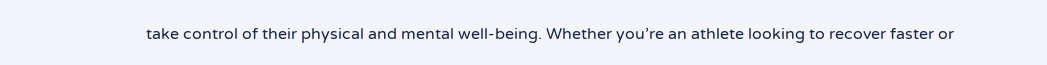take control of their physical and mental well-being. Whether you’re an athlete looking to recover faster or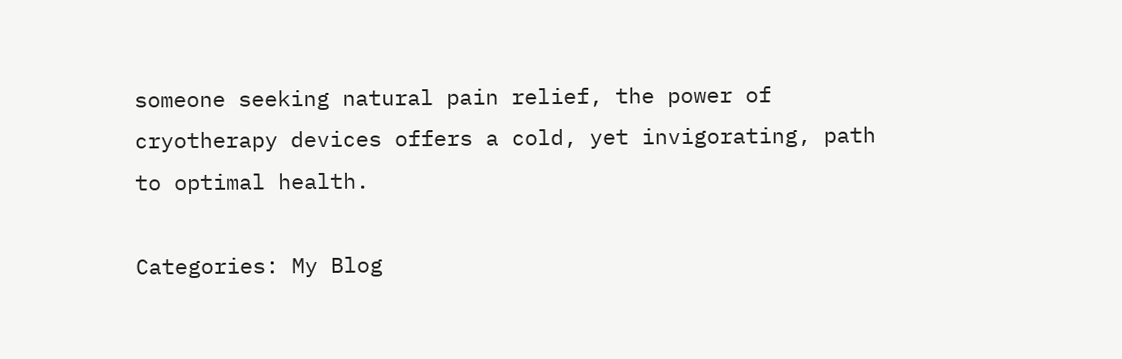someone seeking natural pain relief, the power of cryotherapy devices offers a cold, yet invigorating, path to optimal health.

Categories: My Blog